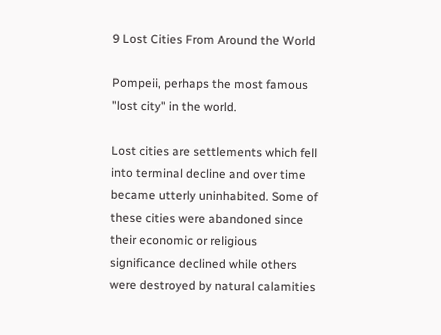9 Lost Cities From Around the World

Pompeii, perhaps the most famous "lost city" in the world.

Lost cities are settlements which fell into terminal decline and over time became utterly uninhabited. Some of these cities were abandoned since their economic or religious significance declined while others were destroyed by natural calamities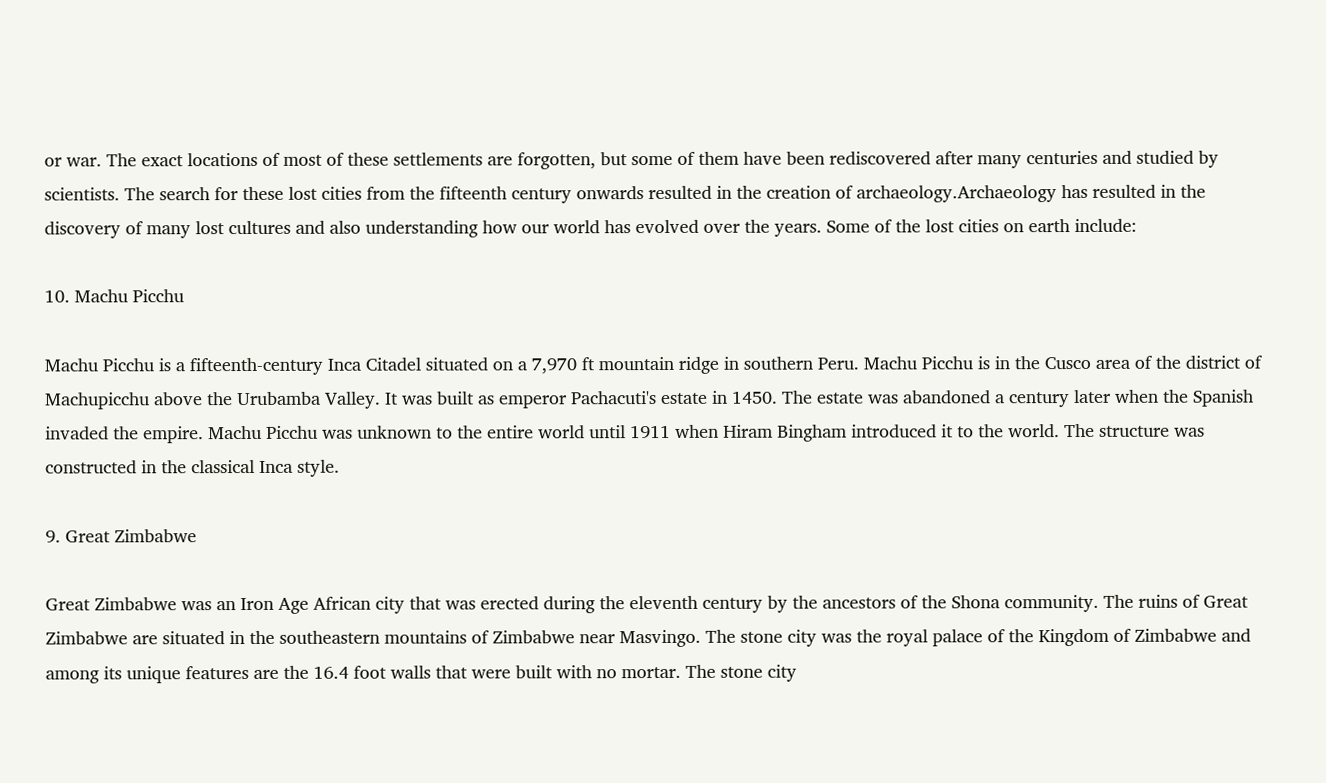or war. The exact locations of most of these settlements are forgotten, but some of them have been rediscovered after many centuries and studied by scientists. The search for these lost cities from the fifteenth century onwards resulted in the creation of archaeology.Archaeology has resulted in the discovery of many lost cultures and also understanding how our world has evolved over the years. Some of the lost cities on earth include:

10. Machu Picchu

Machu Picchu is a fifteenth-century Inca Citadel situated on a 7,970 ft mountain ridge in southern Peru. Machu Picchu is in the Cusco area of the district of Machupicchu above the Urubamba Valley. It was built as emperor Pachacuti's estate in 1450. The estate was abandoned a century later when the Spanish invaded the empire. Machu Picchu was unknown to the entire world until 1911 when Hiram Bingham introduced it to the world. The structure was constructed in the classical Inca style.

9. Great Zimbabwe

Great Zimbabwe was an Iron Age African city that was erected during the eleventh century by the ancestors of the Shona community. The ruins of Great Zimbabwe are situated in the southeastern mountains of Zimbabwe near Masvingo. The stone city was the royal palace of the Kingdom of Zimbabwe and among its unique features are the 16.4 foot walls that were built with no mortar. The stone city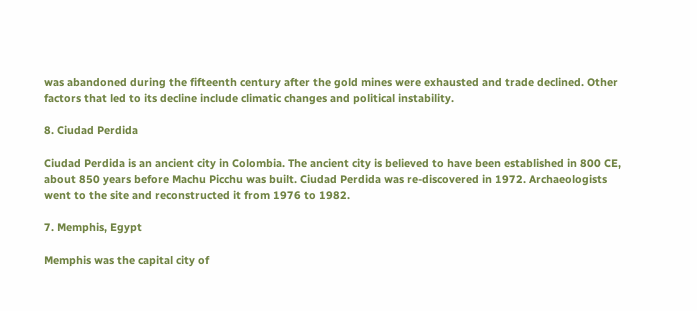was abandoned during the fifteenth century after the gold mines were exhausted and trade declined. Other factors that led to its decline include climatic changes and political instability.

8. Ciudad Perdida

Ciudad Perdida is an ancient city in Colombia. The ancient city is believed to have been established in 800 CE, about 850 years before Machu Picchu was built. Ciudad Perdida was re-discovered in 1972. Archaeologists went to the site and reconstructed it from 1976 to 1982.

7. Memphis, Egypt

Memphis was the capital city of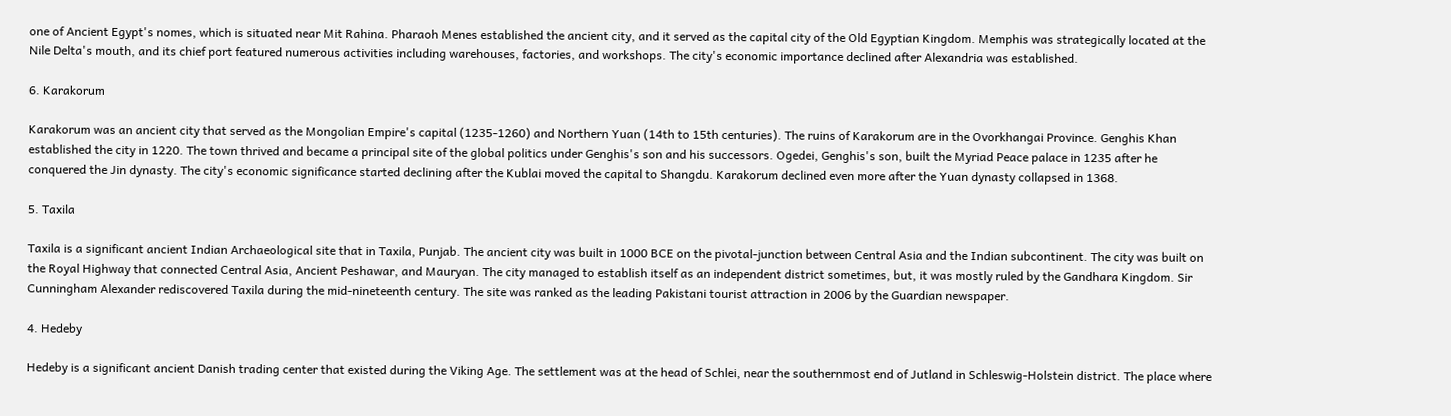one of Ancient Egypt's nomes, which is situated near Mit Rahina. Pharaoh Menes established the ancient city, and it served as the capital city of the Old Egyptian Kingdom. Memphis was strategically located at the Nile Delta's mouth, and its chief port featured numerous activities including warehouses, factories, and workshops. The city's economic importance declined after Alexandria was established.

6. Karakorum

Karakorum was an ancient city that served as the Mongolian Empire's capital (1235-1260) and Northern Yuan (14th to 15th centuries). The ruins of Karakorum are in the Ovorkhangai Province. Genghis Khan established the city in 1220. The town thrived and became a principal site of the global politics under Genghis's son and his successors. Ogedei, Genghis's son, built the Myriad Peace palace in 1235 after he conquered the Jin dynasty. The city's economic significance started declining after the Kublai moved the capital to Shangdu. Karakorum declined even more after the Yuan dynasty collapsed in 1368.

5. Taxila

Taxila is a significant ancient Indian Archaeological site that in Taxila, Punjab. The ancient city was built in 1000 BCE on the pivotal-junction between Central Asia and the Indian subcontinent. The city was built on the Royal Highway that connected Central Asia, Ancient Peshawar, and Mauryan. The city managed to establish itself as an independent district sometimes, but, it was mostly ruled by the Gandhara Kingdom. Sir Cunningham Alexander rediscovered Taxila during the mid-nineteenth century. The site was ranked as the leading Pakistani tourist attraction in 2006 by the Guardian newspaper.

4. Hedeby

Hedeby is a significant ancient Danish trading center that existed during the Viking Age. The settlement was at the head of Schlei, near the southernmost end of Jutland in Schleswig-Holstein district. The place where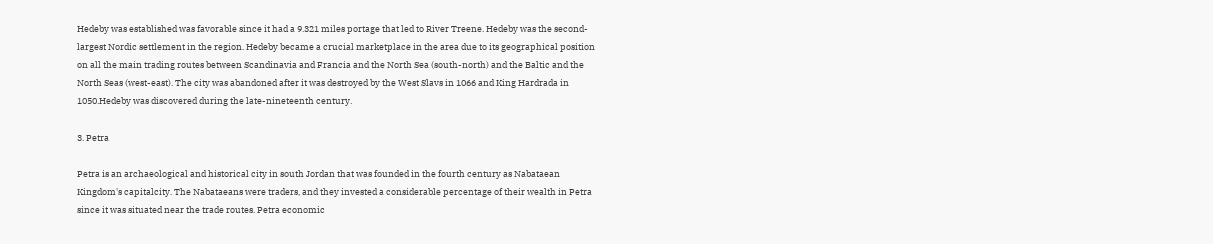Hedeby was established was favorable since it had a 9.321 miles portage that led to River Treene. Hedeby was the second-largest Nordic settlement in the region. Hedeby became a crucial marketplace in the area due to its geographical position on all the main trading routes between Scandinavia and Francia and the North Sea (south-north) and the Baltic and the North Seas (west-east). The city was abandoned after it was destroyed by the West Slavs in 1066 and King Hardrada in 1050.Hedeby was discovered during the late-nineteenth century.

3. Petra

Petra is an archaeological and historical city in south Jordan that was founded in the fourth century as Nabataean Kingdom's capitalcity. The Nabataeans were traders, and they invested a considerable percentage of their wealth in Petra since it was situated near the trade routes. Petra economic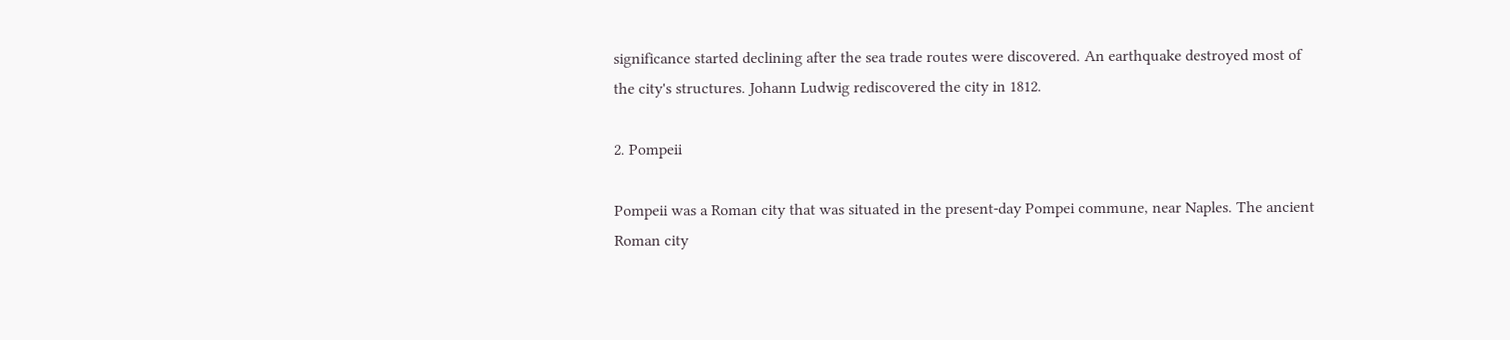significance started declining after the sea trade routes were discovered. An earthquake destroyed most of the city's structures. Johann Ludwig rediscovered the city in 1812.

2. Pompeii

Pompeii was a Roman city that was situated in the present-day Pompei commune, near Naples. The ancient Roman city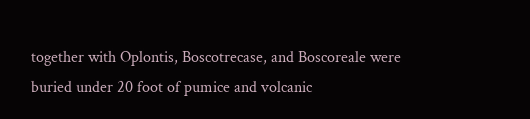together with Oplontis, Boscotrecase, and Boscoreale were buried under 20 foot of pumice and volcanic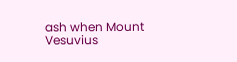ash when Mount Vesuvius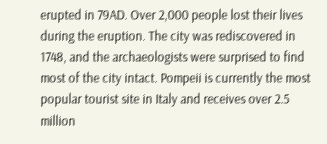erupted in 79AD. Over 2,000 people lost their lives during the eruption. The city was rediscovered in 1748, and the archaeologists were surprised to find most of the city intact. Pompeii is currently the most popular tourist site in Italy and receives over 2.5 million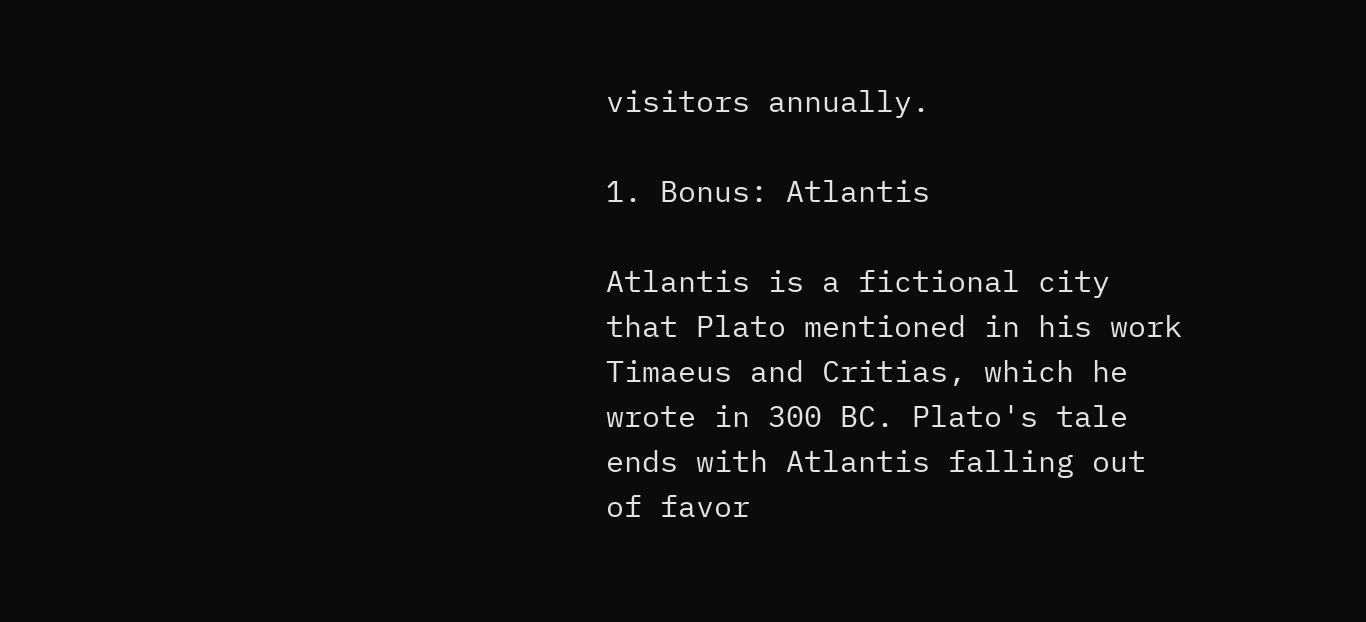visitors annually.

1. Bonus: Atlantis

Atlantis is a fictional city that Plato mentioned in his work Timaeus and Critias, which he wrote in 300 BC. Plato's tale ends with Atlantis falling out of favor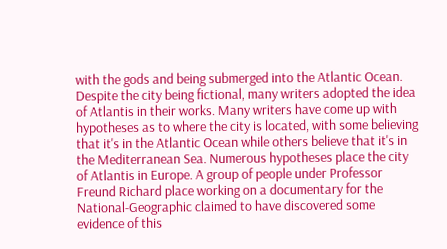with the gods and being submerged into the Atlantic Ocean. Despite the city being fictional, many writers adopted the idea of Atlantis in their works. Many writers have come up with hypotheses as to where the city is located, with some believing that it's in the Atlantic Ocean while others believe that it's in the Mediterranean Sea. Numerous hypotheses place the city of Atlantis in Europe. A group of people under Professor Freund Richard place working on a documentary for the National-Geographic claimed to have discovered some evidence of this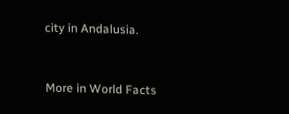city in Andalusia.


More in World Facts